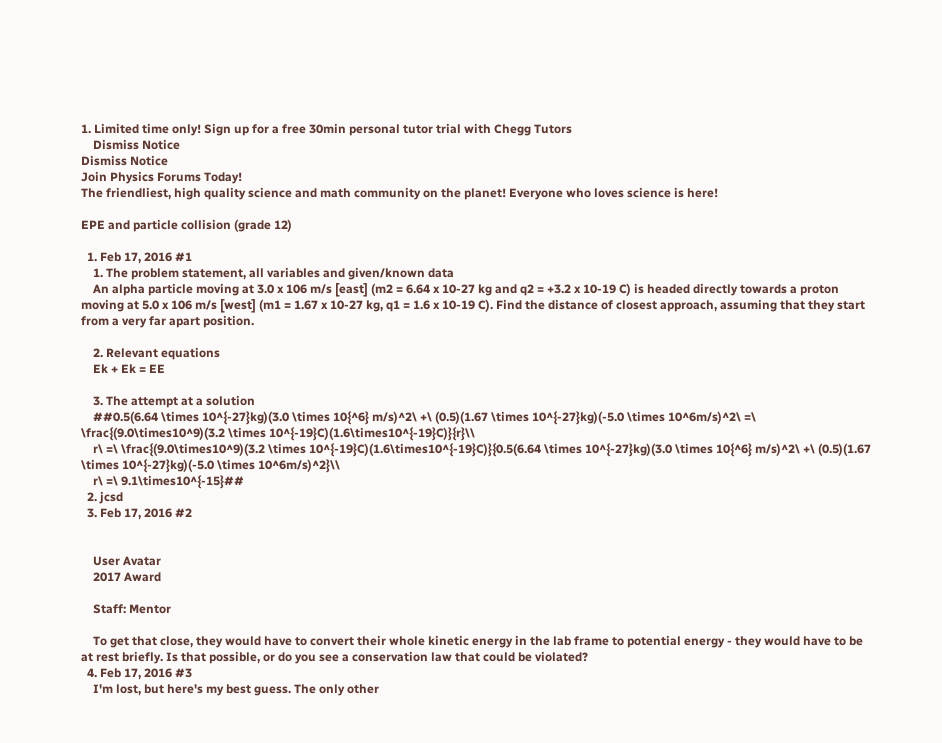1. Limited time only! Sign up for a free 30min personal tutor trial with Chegg Tutors
    Dismiss Notice
Dismiss Notice
Join Physics Forums Today!
The friendliest, high quality science and math community on the planet! Everyone who loves science is here!

EPE and particle collision (grade 12)

  1. Feb 17, 2016 #1
    1. The problem statement, all variables and given/known data
    An alpha particle moving at 3.0 x 106 m/s [east] (m2 = 6.64 x 10-27 kg and q2 = +3.2 x 10-19 C) is headed directly towards a proton moving at 5.0 x 106 m/s [west] (m1 = 1.67 x 10-27 kg, q1 = 1.6 x 10-19 C). Find the distance of closest approach, assuming that they start from a very far apart position.

    2. Relevant equations
    Ek + Ek = EE

    3. The attempt at a solution
    ##0.5(6.64 \times 10^{-27}kg)(3.0 \times 10{^6} m/s)^2\ +\ (0.5)(1.67 \times 10^{-27}kg)(-5.0 \times 10^6m/s)^2\ =\ \frac{(9.0\times10^9)(3.2 \times 10^{-19}C)(1.6\times10^{-19}C)}{r}\\
    r\ =\ \frac{(9.0\times10^9)(3.2 \times 10^{-19}C)(1.6\times10^{-19}C)}{0.5(6.64 \times 10^{-27}kg)(3.0 \times 10{^6} m/s)^2\ +\ (0.5)(1.67 \times 10^{-27}kg)(-5.0 \times 10^6m/s)^2}\\
    r\ =\ 9.1\times10^{-15}##
  2. jcsd
  3. Feb 17, 2016 #2


    User Avatar
    2017 Award

    Staff: Mentor

    To get that close, they would have to convert their whole kinetic energy in the lab frame to potential energy - they would have to be at rest briefly. Is that possible, or do you see a conservation law that could be violated?
  4. Feb 17, 2016 #3
    I'm lost, but here's my best guess. The only other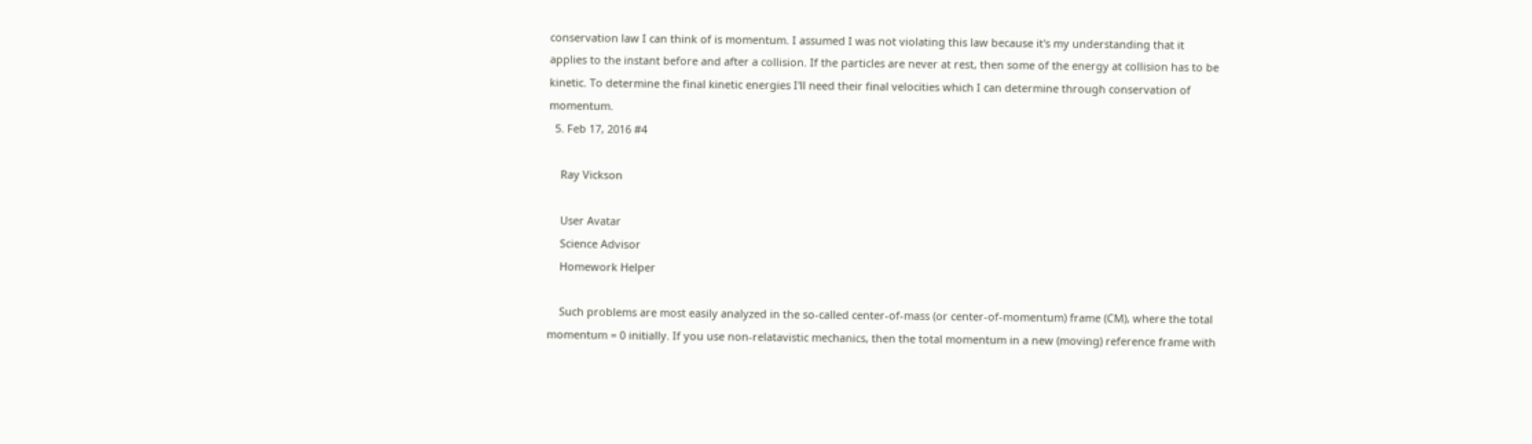conservation law I can think of is momentum. I assumed I was not violating this law because it's my understanding that it applies to the instant before and after a collision. If the particles are never at rest, then some of the energy at collision has to be kinetic. To determine the final kinetic energies I'll need their final velocities which I can determine through conservation of momentum.
  5. Feb 17, 2016 #4

    Ray Vickson

    User Avatar
    Science Advisor
    Homework Helper

    Such problems are most easily analyzed in the so-called center-of-mass (or center-of-momentum) frame (CM), where the total momentum = 0 initially. If you use non-relatavistic mechanics, then the total momentum in a new (moving) reference frame with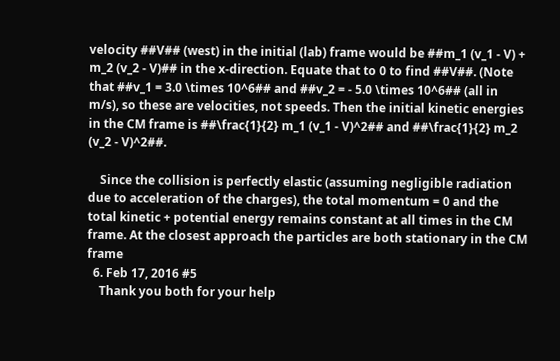velocity ##V## (west) in the initial (lab) frame would be ##m_1 (v_1 - V) + m_2 (v_2 - V)## in the x-direction. Equate that to 0 to find ##V##. (Note that ##v_1 = 3.0 \times 10^6## and ##v_2 = - 5.0 \times 10^6## (all in m/s), so these are velocities, not speeds. Then the initial kinetic energies in the CM frame is ##\frac{1}{2} m_1 (v_1 - V)^2## and ##\frac{1}{2} m_2 (v_2 - V)^2##.

    Since the collision is perfectly elastic (assuming negligible radiation due to acceleration of the charges), the total momentum = 0 and the total kinetic + potential energy remains constant at all times in the CM frame. At the closest approach the particles are both stationary in the CM frame
  6. Feb 17, 2016 #5
    Thank you both for your help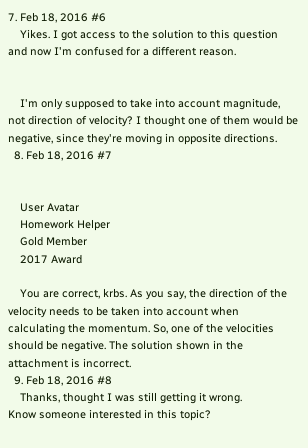7. Feb 18, 2016 #6
    Yikes. I got access to the solution to this question and now I'm confused for a different reason.


    I'm only supposed to take into account magnitude, not direction of velocity? I thought one of them would be negative, since they're moving in opposite directions.
  8. Feb 18, 2016 #7


    User Avatar
    Homework Helper
    Gold Member
    2017 Award

    You are correct, krbs. As you say, the direction of the velocity needs to be taken into account when calculating the momentum. So, one of the velocities should be negative. The solution shown in the attachment is incorrect.
  9. Feb 18, 2016 #8
    Thanks, thought I was still getting it wrong.
Know someone interested in this topic?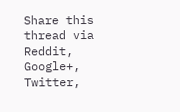Share this thread via Reddit, Google+, Twitter,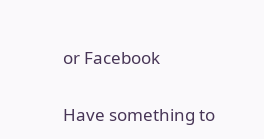or Facebook

Have something to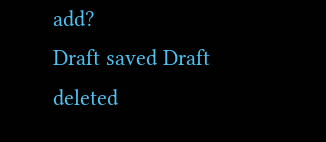add?
Draft saved Draft deleted